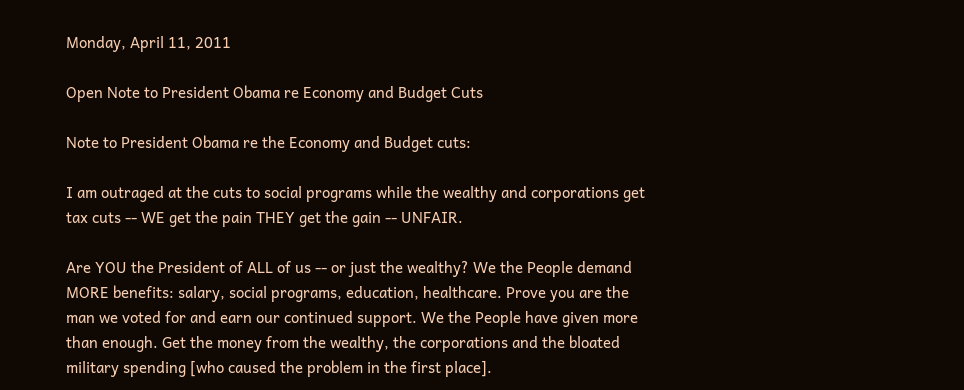Monday, April 11, 2011

Open Note to President Obama re Economy and Budget Cuts

Note to President Obama re the Economy and Budget cuts:

I am outraged at the cuts to social programs while the wealthy and corporations get tax cuts -- WE get the pain THEY get the gain -- UNFAIR.

Are YOU the President of ALL of us -- or just the wealthy? We the People demand MORE benefits: salary, social programs, education, healthcare. Prove you are the man we voted for and earn our continued support. We the People have given more than enough. Get the money from the wealthy, the corporations and the bloated military spending [who caused the problem in the first place].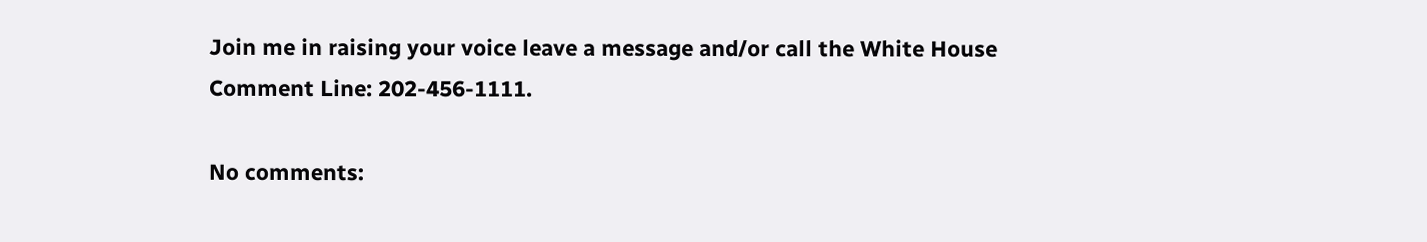Join me in raising your voice leave a message and/or call the White House Comment Line: 202-456-1111.

No comments: